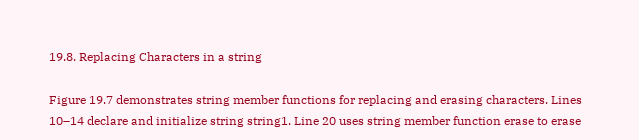19.8. Replacing Characters in a string

Figure 19.7 demonstrates string member functions for replacing and erasing characters. Lines 10–14 declare and initialize string string1. Line 20 uses string member function erase to erase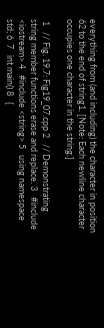everything from (and including) the character in position 62 to the end of string1. [Note: Each newline character occupies one character in the string.]

 1   // Fig. 19.7: Fig19_07.cpp 2   // Demonstrating string member functions erase and replace. 3   #include <iostream> 4   #include <string> 5   using namespace std; 6  7   int main() 8   {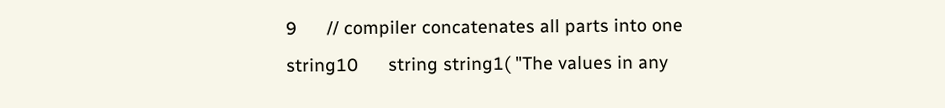9      // compiler concatenates all parts into one string10      string string1( "The values in any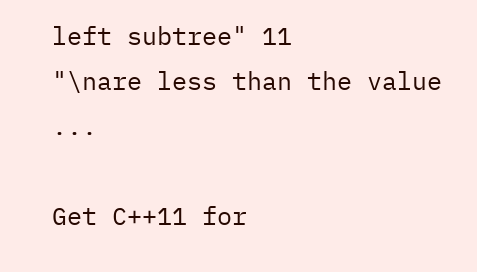left subtree" 11         "\nare less than the value ...

Get C++11 for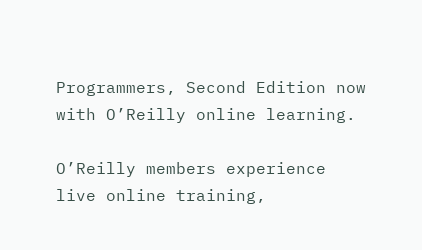Programmers, Second Edition now with O’Reilly online learning.

O’Reilly members experience live online training,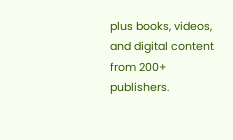plus books, videos, and digital content from 200+ publishers.